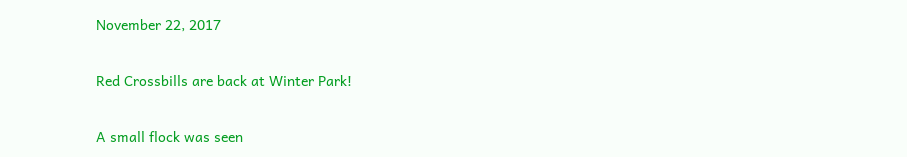November 22, 2017

Red Crossbills are back at Winter Park!

A small flock was seen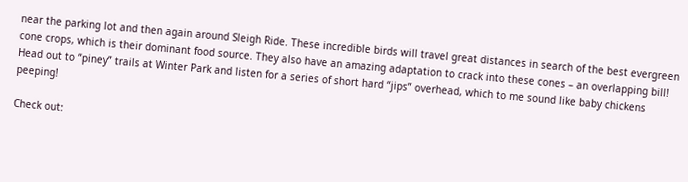near the parking lot and then again around Sleigh Ride. These incredible birds will travel great distances in search of the best evergreen cone crops, which is their dominant food source. They also have an amazing adaptation to crack into these cones – an overlapping bill! Head out to “piney” trails at Winter Park and listen for a series of short hard “jips” overhead, which to me sound like baby chickens peeping!

Check out: